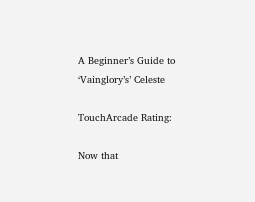A Beginner’s Guide to ‘Vainglory’s’ Celeste

TouchArcade Rating:

Now that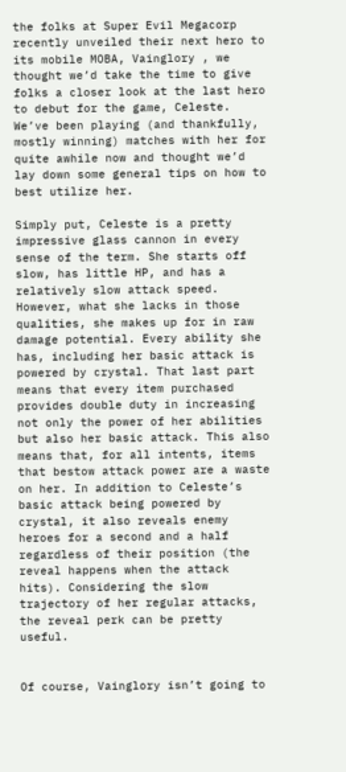the folks at Super Evil Megacorp recently unveiled their next hero to its mobile MOBA, Vainglory , we thought we’d take the time to give folks a closer look at the last hero to debut for the game, Celeste. We’ve been playing (and thankfully, mostly winning) matches with her for quite awhile now and thought we’d lay down some general tips on how to best utilize her.

Simply put, Celeste is a pretty impressive glass cannon in every sense of the term. She starts off slow, has little HP, and has a relatively slow attack speed. However, what she lacks in those qualities, she makes up for in raw damage potential. Every ability she has, including her basic attack is powered by crystal. That last part means that every item purchased provides double duty in increasing not only the power of her abilities but also her basic attack. This also means that, for all intents, items that bestow attack power are a waste on her. In addition to Celeste’s basic attack being powered by crystal, it also reveals enemy heroes for a second and a half regardless of their position (the reveal happens when the attack hits). Considering the slow trajectory of her regular attacks, the reveal perk can be pretty useful.


Of course, Vainglory isn’t going to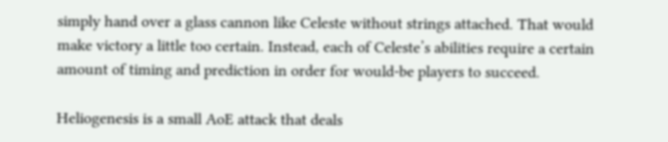simply hand over a glass cannon like Celeste without strings attached. That would make victory a little too certain. Instead, each of Celeste’s abilities require a certain amount of timing and prediction in order for would-be players to succeed.

Heliogenesis is a small AoE attack that deals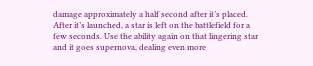damage approximately a half second after it’s placed. After it’s launched, a star is left on the battlefield for a few seconds. Use the ability again on that lingering star and it goes supernova, dealing even more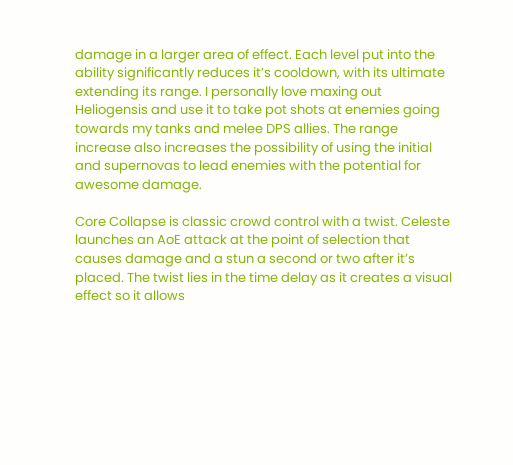damage in a larger area of effect. Each level put into the ability significantly reduces it’s cooldown, with its ultimate extending its range. I personally love maxing out Heliogensis and use it to take pot shots at enemies going towards my tanks and melee DPS allies. The range increase also increases the possibility of using the initial and supernovas to lead enemies with the potential for awesome damage.

Core Collapse is classic crowd control with a twist. Celeste launches an AoE attack at the point of selection that causes damage and a stun a second or two after it’s placed. The twist lies in the time delay as it creates a visual effect so it allows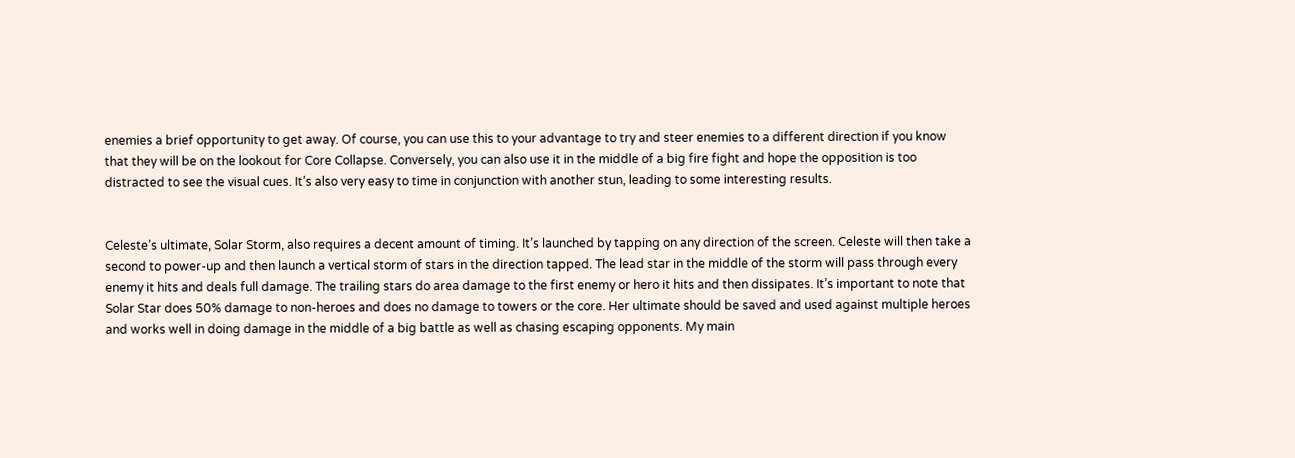enemies a brief opportunity to get away. Of course, you can use this to your advantage to try and steer enemies to a different direction if you know that they will be on the lookout for Core Collapse. Conversely, you can also use it in the middle of a big fire fight and hope the opposition is too distracted to see the visual cues. It’s also very easy to time in conjunction with another stun, leading to some interesting results.


Celeste’s ultimate, Solar Storm, also requires a decent amount of timing. It’s launched by tapping on any direction of the screen. Celeste will then take a second to power-up and then launch a vertical storm of stars in the direction tapped. The lead star in the middle of the storm will pass through every enemy it hits and deals full damage. The trailing stars do area damage to the first enemy or hero it hits and then dissipates. It’s important to note that Solar Star does 50% damage to non-heroes and does no damage to towers or the core. Her ultimate should be saved and used against multiple heroes and works well in doing damage in the middle of a big battle as well as chasing escaping opponents. My main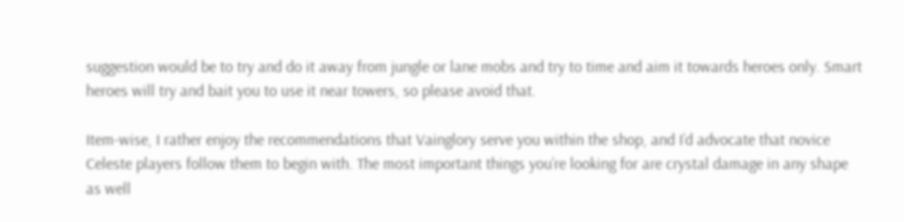suggestion would be to try and do it away from jungle or lane mobs and try to time and aim it towards heroes only. Smart heroes will try and bait you to use it near towers, so please avoid that.

Item-wise, I rather enjoy the recommendations that Vainglory serve you within the shop, and I’d advocate that novice Celeste players follow them to begin with. The most important things you’re looking for are crystal damage in any shape as well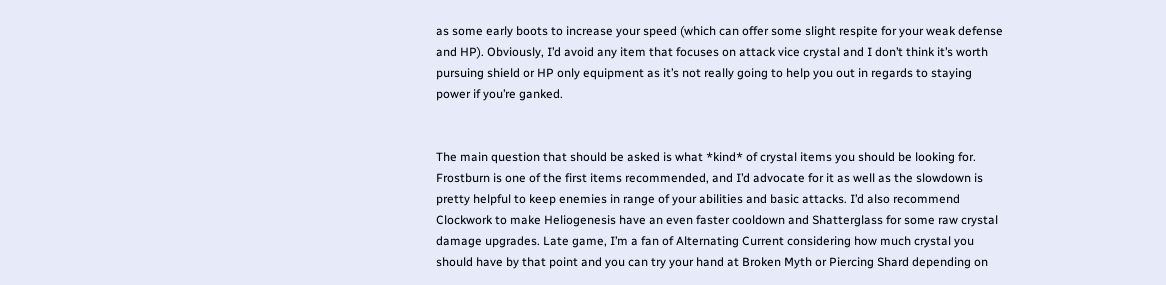as some early boots to increase your speed (which can offer some slight respite for your weak defense and HP). Obviously, I’d avoid any item that focuses on attack vice crystal and I don’t think it’s worth pursuing shield or HP only equipment as it’s not really going to help you out in regards to staying power if you’re ganked.


The main question that should be asked is what *kind* of crystal items you should be looking for. Frostburn is one of the first items recommended, and I’d advocate for it as well as the slowdown is pretty helpful to keep enemies in range of your abilities and basic attacks. I’d also recommend Clockwork to make Heliogenesis have an even faster cooldown and Shatterglass for some raw crystal damage upgrades. Late game, I’m a fan of Alternating Current considering how much crystal you should have by that point and you can try your hand at Broken Myth or Piercing Shard depending on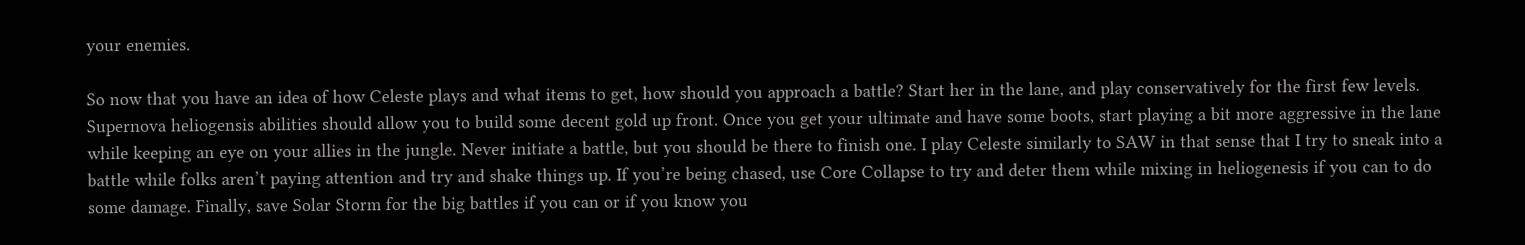your enemies.

So now that you have an idea of how Celeste plays and what items to get, how should you approach a battle? Start her in the lane, and play conservatively for the first few levels. Supernova heliogensis abilities should allow you to build some decent gold up front. Once you get your ultimate and have some boots, start playing a bit more aggressive in the lane while keeping an eye on your allies in the jungle. Never initiate a battle, but you should be there to finish one. I play Celeste similarly to SAW in that sense that I try to sneak into a battle while folks aren’t paying attention and try and shake things up. If you’re being chased, use Core Collapse to try and deter them while mixing in heliogenesis if you can to do some damage. Finally, save Solar Storm for the big battles if you can or if you know you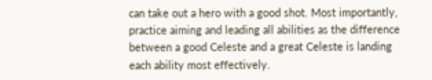can take out a hero with a good shot. Most importantly, practice aiming and leading all abilities as the difference between a good Celeste and a great Celeste is landing each ability most effectively.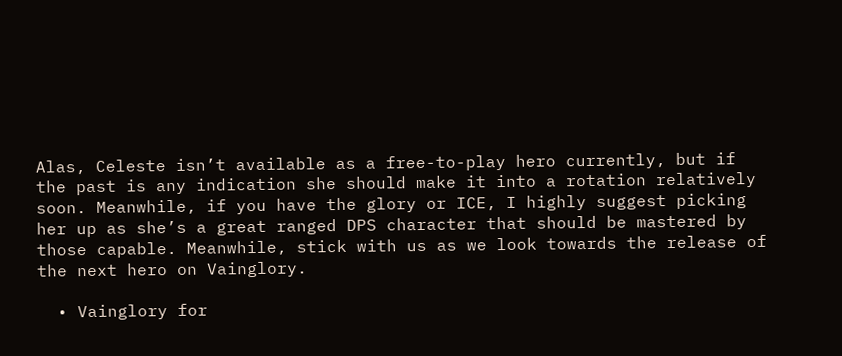Alas, Celeste isn’t available as a free-to-play hero currently, but if the past is any indication she should make it into a rotation relatively soon. Meanwhile, if you have the glory or ICE, I highly suggest picking her up as she’s a great ranged DPS character that should be mastered by those capable. Meanwhile, stick with us as we look towards the release of the next hero on Vainglory.

  • Vainglory for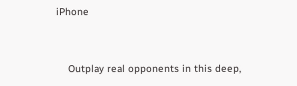iPhone


    Outplay real opponents in this deep,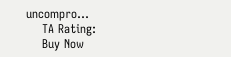uncompro…
    TA Rating:
    Buy Now